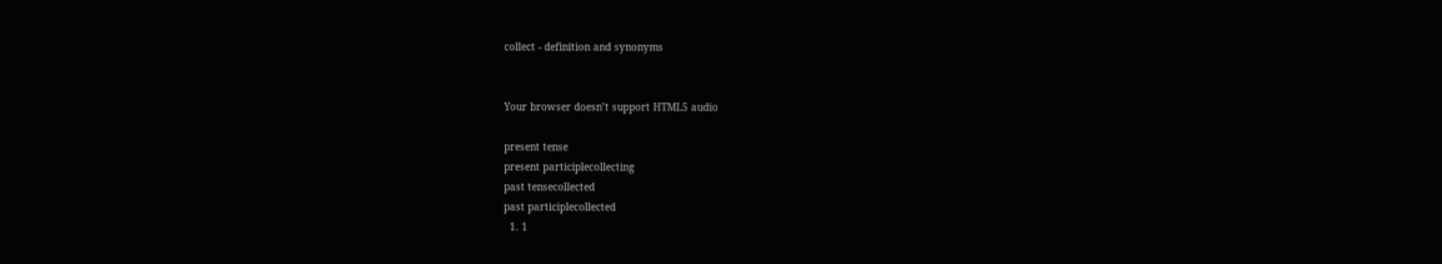collect - definition and synonyms


Your browser doesn’t support HTML5 audio

present tense
present participlecollecting
past tensecollected
past participlecollected
  1. 1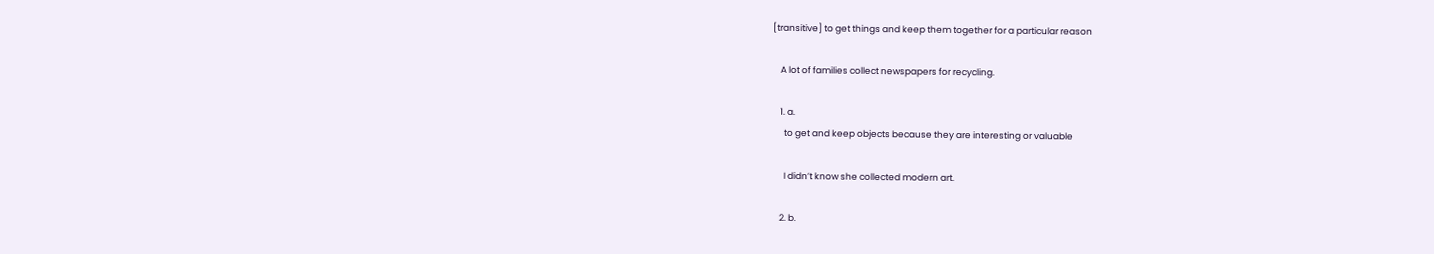[transitive] to get things and keep them together for a particular reason

    A lot of families collect newspapers for recycling.

    1. a.
      to get and keep objects because they are interesting or valuable

      I didn’t know she collected modern art.

    2. b.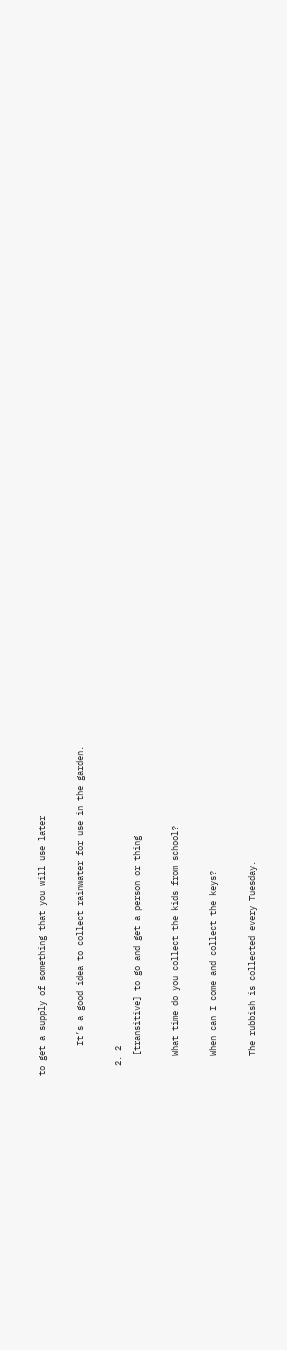to get a supply of something that you will use later

      It’s a good idea to collect rainwater for use in the garden.

  2. 2
    [transitive] to go and get a person or thing

    What time do you collect the kids from school?

    When can I come and collect the keys?

    The rubbish is collected every Tuesday.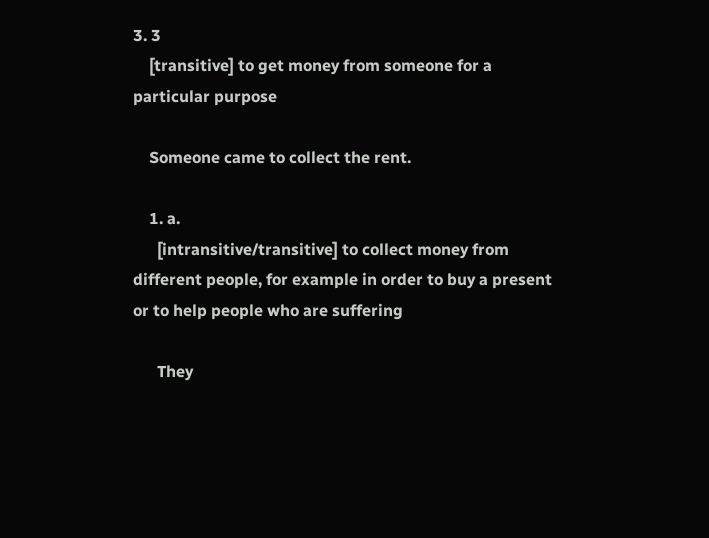3. 3
    [transitive] to get money from someone for a particular purpose

    Someone came to collect the rent.

    1. a.
      [intransitive/transitive] to collect money from different people, for example in order to buy a present or to help people who are suffering

      They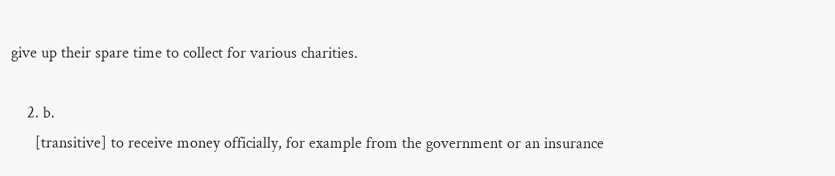give up their spare time to collect for various charities.

    2. b.
      [transitive] to receive money officially, for example from the government or an insurance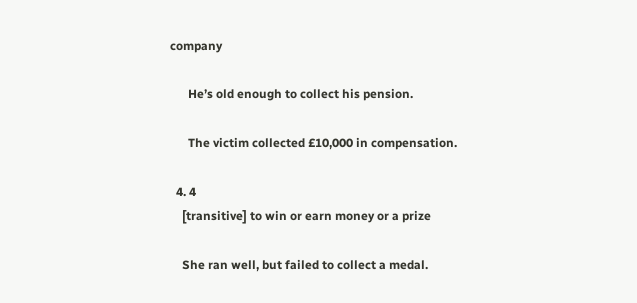company

      He’s old enough to collect his pension.

      The victim collected £10,000 in compensation.

  4. 4
    [transitive] to win or earn money or a prize

    She ran well, but failed to collect a medal.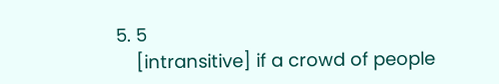5. 5
    [intransitive] if a crowd of people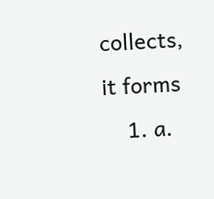collects, it forms
    1. a.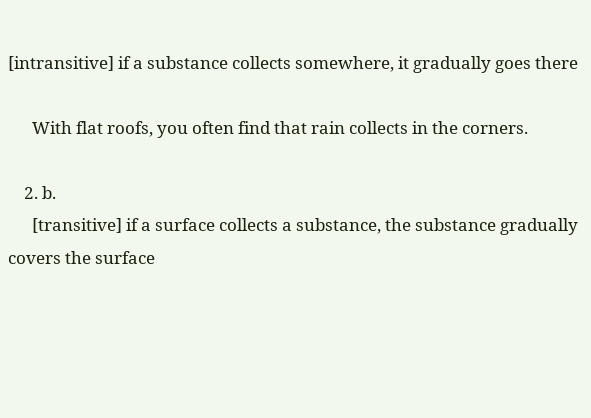[intransitive] if a substance collects somewhere, it gradually goes there

      With flat roofs, you often find that rain collects in the corners.

    2. b.
      [transitive] if a surface collects a substance, the substance gradually covers the surface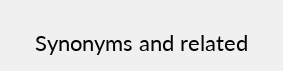Synonyms and related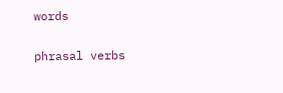words

phrasal verbs